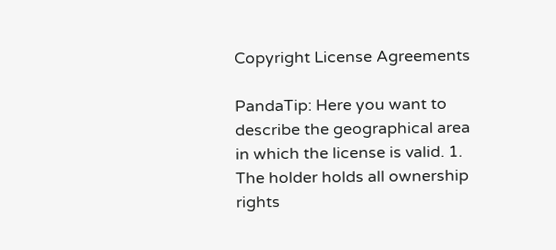Copyright License Agreements

PandaTip: Here you want to describe the geographical area in which the license is valid. 1. The holder holds all ownership rights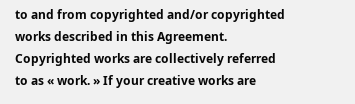to and from copyrighted and/or copyrighted works described in this Agreement. Copyrighted works are collectively referred to as « work. » If your creative works are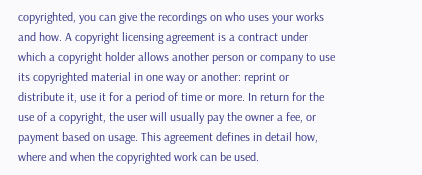copyrighted, you can give the recordings on who uses your works and how. A copyright licensing agreement is a contract under which a copyright holder allows another person or company to use its copyrighted material in one way or another: reprint or distribute it, use it for a period of time or more. In return for the use of a copyright, the user will usually pay the owner a fee, or payment based on usage. This agreement defines in detail how, where and when the copyrighted work can be used.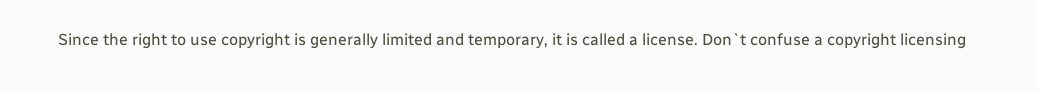Since the right to use copyright is generally limited and temporary, it is called a license. Don`t confuse a copyright licensing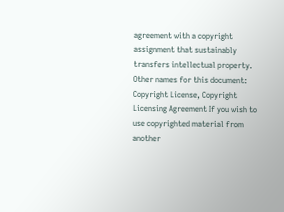agreement with a copyright assignment that sustainably transfers intellectual property. Other names for this document: Copyright License, Copyright Licensing Agreement If you wish to use copyrighted material from another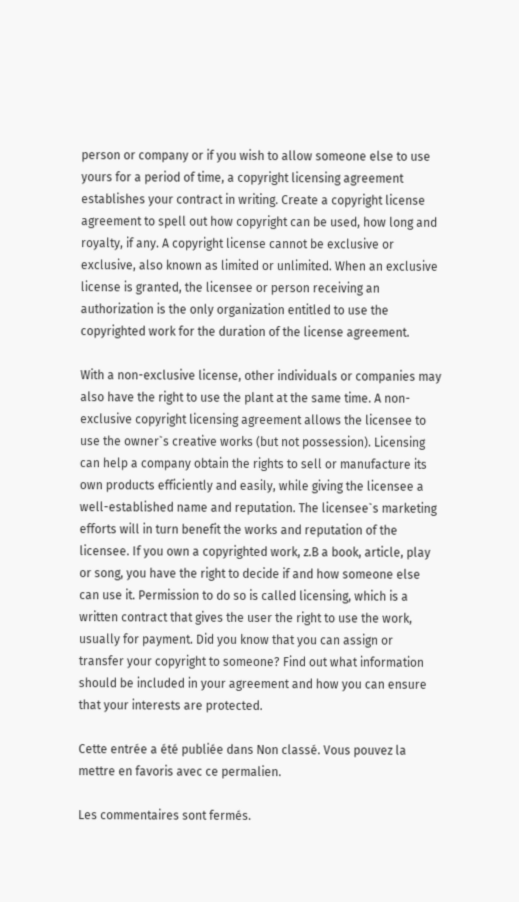person or company or if you wish to allow someone else to use yours for a period of time, a copyright licensing agreement establishes your contract in writing. Create a copyright license agreement to spell out how copyright can be used, how long and royalty, if any. A copyright license cannot be exclusive or exclusive, also known as limited or unlimited. When an exclusive license is granted, the licensee or person receiving an authorization is the only organization entitled to use the copyrighted work for the duration of the license agreement.

With a non-exclusive license, other individuals or companies may also have the right to use the plant at the same time. A non-exclusive copyright licensing agreement allows the licensee to use the owner`s creative works (but not possession). Licensing can help a company obtain the rights to sell or manufacture its own products efficiently and easily, while giving the licensee a well-established name and reputation. The licensee`s marketing efforts will in turn benefit the works and reputation of the licensee. If you own a copyrighted work, z.B a book, article, play or song, you have the right to decide if and how someone else can use it. Permission to do so is called licensing, which is a written contract that gives the user the right to use the work, usually for payment. Did you know that you can assign or transfer your copyright to someone? Find out what information should be included in your agreement and how you can ensure that your interests are protected.

Cette entrée a été publiée dans Non classé. Vous pouvez la mettre en favoris avec ce permalien.

Les commentaires sont fermés.